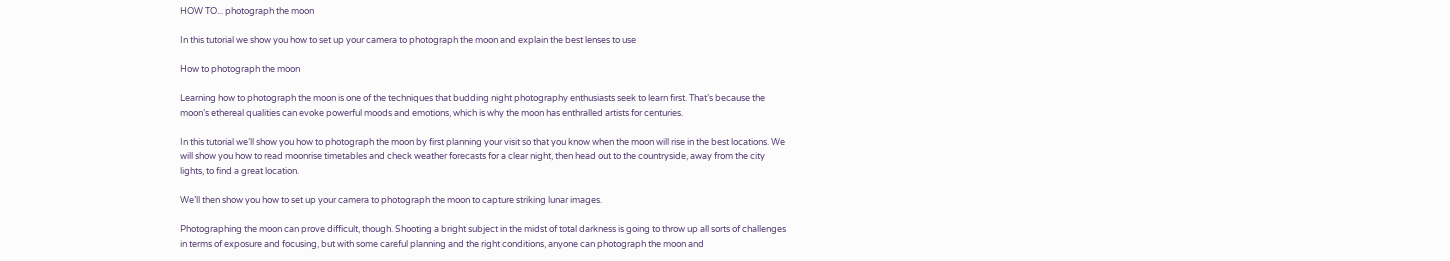HOW TO... photograph the moon

In this tutorial we show you how to set up your camera to photograph the moon and explain the best lenses to use

How to photograph the moon

Learning how to photograph the moon is one of the techniques that budding night photography enthusiasts seek to learn first. That’s because the moon’s ethereal qualities can evoke powerful moods and emotions, which is why the moon has enthralled artists for centuries.

In this tutorial we’ll show you how to photograph the moon by first planning your visit so that you know when the moon will rise in the best locations. We will show you how to read moonrise timetables and check weather forecasts for a clear night, then head out to the countryside, away from the city lights, to find a great location.

We’ll then show you how to set up your camera to photograph the moon to capture striking lunar images.

Photographing the moon can prove difficult, though. Shooting a bright subject in the midst of total darkness is going to throw up all sorts of challenges in terms of exposure and focusing, but with some careful planning and the right conditions, anyone can photograph the moon and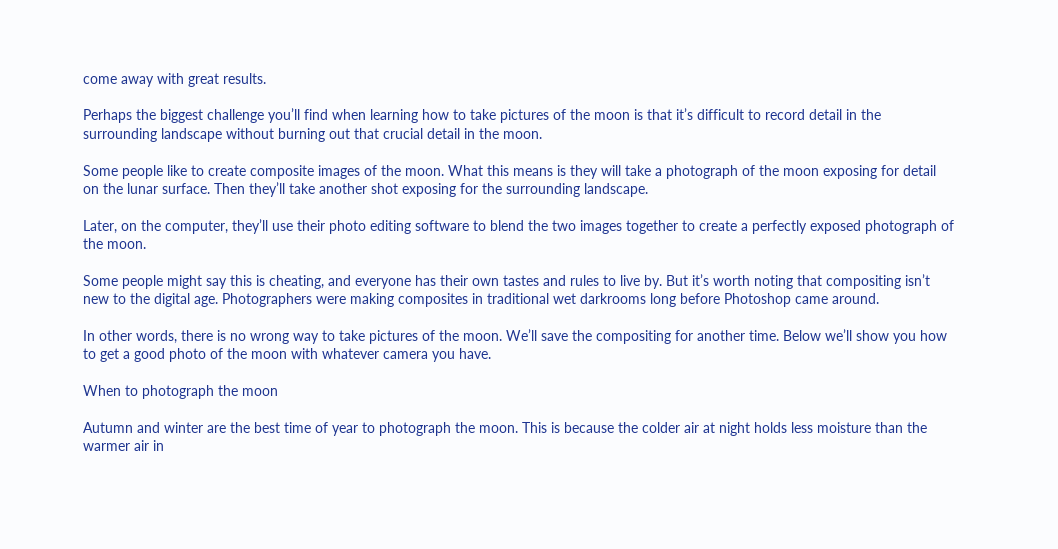come away with great results.

Perhaps the biggest challenge you’ll find when learning how to take pictures of the moon is that it’s difficult to record detail in the surrounding landscape without burning out that crucial detail in the moon.

Some people like to create composite images of the moon. What this means is they will take a photograph of the moon exposing for detail on the lunar surface. Then they’ll take another shot exposing for the surrounding landscape.

Later, on the computer, they’ll use their photo editing software to blend the two images together to create a perfectly exposed photograph of the moon.

Some people might say this is cheating, and everyone has their own tastes and rules to live by. But it’s worth noting that compositing isn’t new to the digital age. Photographers were making composites in traditional wet darkrooms long before Photoshop came around.

In other words, there is no wrong way to take pictures of the moon. We’ll save the compositing for another time. Below we’ll show you how to get a good photo of the moon with whatever camera you have.

When to photograph the moon

Autumn and winter are the best time of year to photograph the moon. This is because the colder air at night holds less moisture than the warmer air in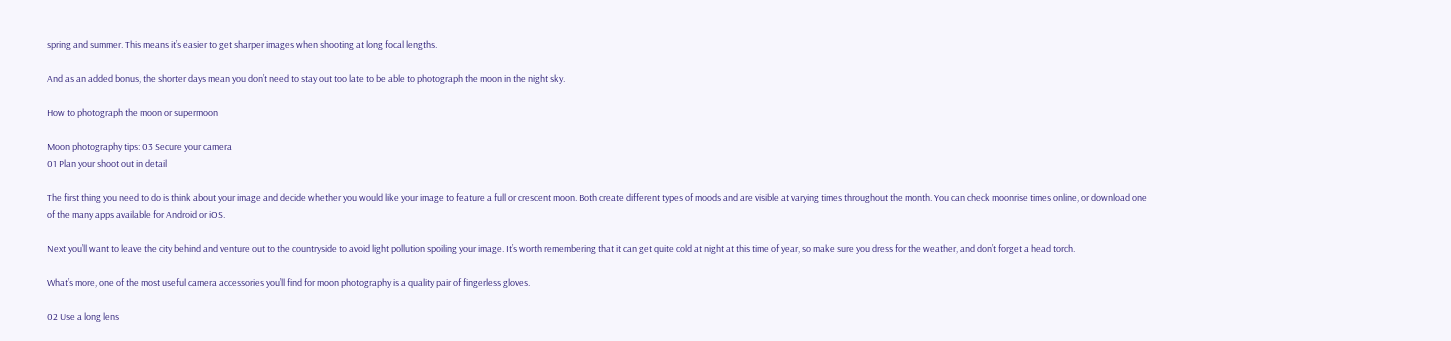spring and summer. This means it’s easier to get sharper images when shooting at long focal lengths.

And as an added bonus, the shorter days mean you don’t need to stay out too late to be able to photograph the moon in the night sky.

How to photograph the moon or supermoon

Moon photography tips: 03 Secure your camera
01 Plan your shoot out in detail

The first thing you need to do is think about your image and decide whether you would like your image to feature a full or crescent moon. Both create different types of moods and are visible at varying times throughout the month. You can check moonrise times online, or download one of the many apps available for Android or iOS.

Next you’ll want to leave the city behind and venture out to the countryside to avoid light pollution spoiling your image. It’s worth remembering that it can get quite cold at night at this time of year, so make sure you dress for the weather, and don’t forget a head torch.

What’s more, one of the most useful camera accessories you’ll find for moon photography is a quality pair of fingerless gloves.

02 Use a long lens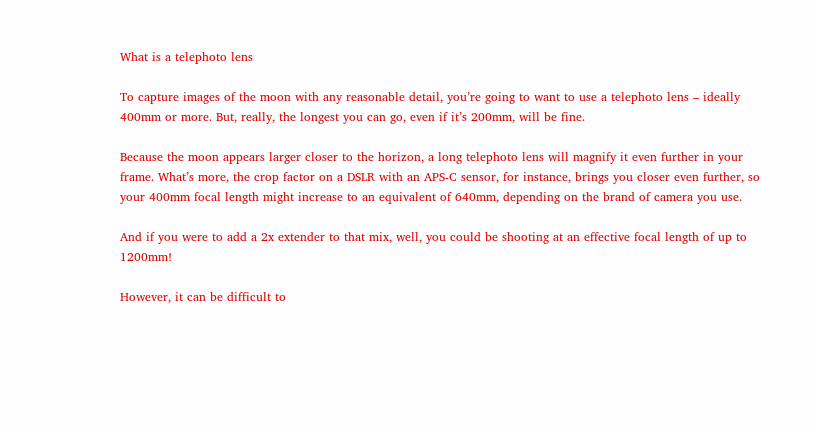What is a telephoto lens

To capture images of the moon with any reasonable detail, you’re going to want to use a telephoto lens – ideally 400mm or more. But, really, the longest you can go, even if it’s 200mm, will be fine.

Because the moon appears larger closer to the horizon, a long telephoto lens will magnify it even further in your frame. What’s more, the crop factor on a DSLR with an APS-C sensor, for instance, brings you closer even further, so your 400mm focal length might increase to an equivalent of 640mm, depending on the brand of camera you use.

And if you were to add a 2x extender to that mix, well, you could be shooting at an effective focal length of up to 1200mm!

However, it can be difficult to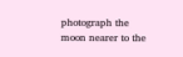photograph the moon nearer to the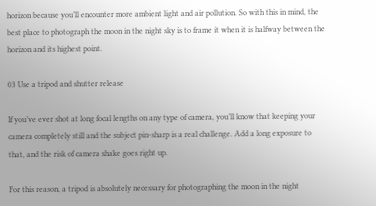horizon because you’ll encounter more ambient light and air pollution. So with this in mind, the best place to photograph the moon in the night sky is to frame it when it is halfway between the horizon and its highest point.

03 Use a tripod and shutter release

If you’ve ever shot at long focal lengths on any type of camera, you’ll know that keeping your camera completely still and the subject pin-sharp is a real challenge. Add a long exposure to that, and the risk of camera shake goes right up.

For this reason, a tripod is absolutely necessary for photographing the moon in the night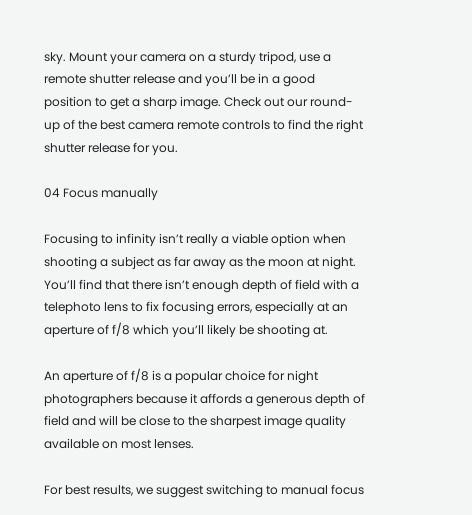sky. Mount your camera on a sturdy tripod, use a remote shutter release and you’ll be in a good position to get a sharp image. Check out our round-up of the best camera remote controls to find the right shutter release for you.

04 Focus manually

Focusing to infinity isn’t really a viable option when shooting a subject as far away as the moon at night. You’ll find that there isn’t enough depth of field with a telephoto lens to fix focusing errors, especially at an aperture of f/8 which you’ll likely be shooting at.

An aperture of f/8 is a popular choice for night photographers because it affords a generous depth of field and will be close to the sharpest image quality available on most lenses.

For best results, we suggest switching to manual focus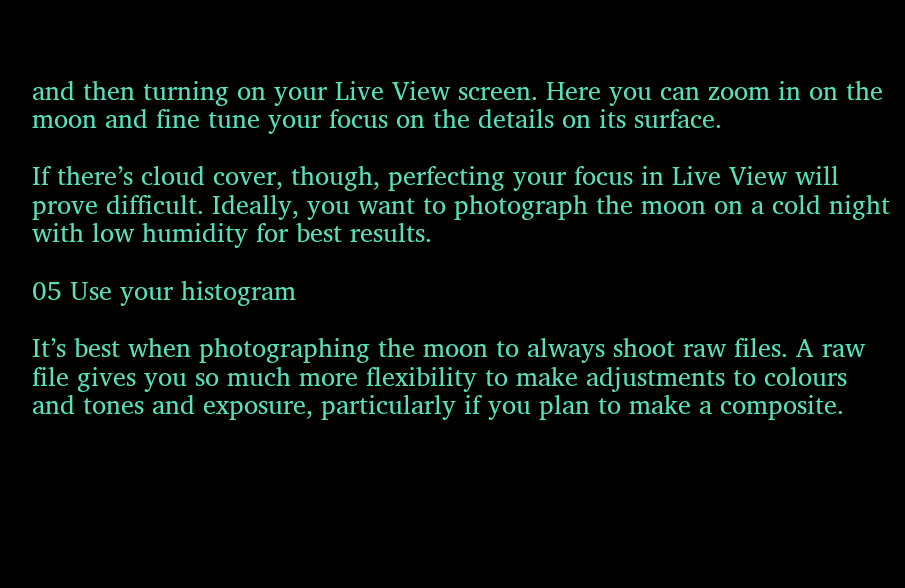and then turning on your Live View screen. Here you can zoom in on the moon and fine tune your focus on the details on its surface.

If there’s cloud cover, though, perfecting your focus in Live View will prove difficult. Ideally, you want to photograph the moon on a cold night with low humidity for best results.

05 Use your histogram

It’s best when photographing the moon to always shoot raw files. A raw file gives you so much more flexibility to make adjustments to colours and tones and exposure, particularly if you plan to make a composite.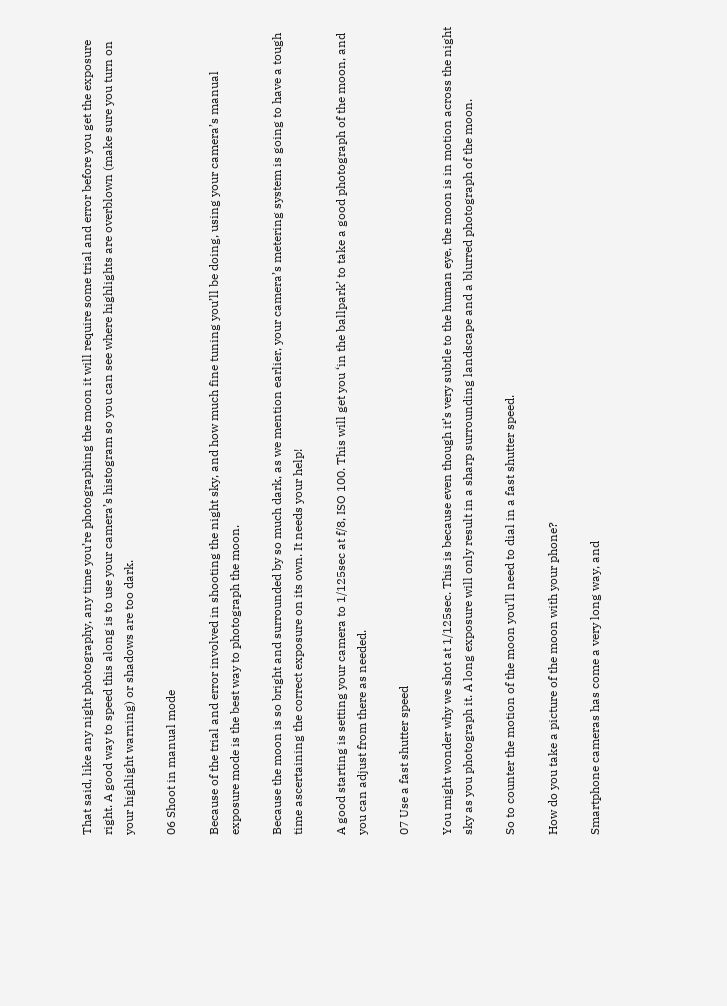That said, like any night photography, any time you’re photographing the moon it will require some trial and error before you get the exposure right. A good way to speed this along is to use your camera’s histogram so you can see where highlights are overblown (make sure you turn on your highlight warning) or shadows are too dark.

06 Shoot in manual mode

Because of the trial and error involved in shooting the night sky, and how much fine tuning you’ll be doing, using your camera’s manual exposure mode is the best way to photograph the moon.

Because the moon is so bright and surrounded by so much dark, as we mention earlier, your camera’s metering system is going to have a tough time ascertaining the correct exposure on its own. It needs your help!

A good starting is setting your camera to 1/125sec at f/8, ISO 100. This will get you ‘in the ballpark’ to take a good photograph of the moon, and you can adjust from there as needed.

07 Use a fast shutter speed

You might wonder why we shot at 1/125sec. This is because even though it’s very subtle to the human eye, the moon is in motion across the night sky as you photograph it. A long exposure will only result in a sharp surrounding landscape and a blurred photograph of the moon.

So to counter the motion of the moon you’ll need to dial in a fast shutter speed.

How do you take a picture of the moon with your phone?

Smartphone cameras has come a very long way, and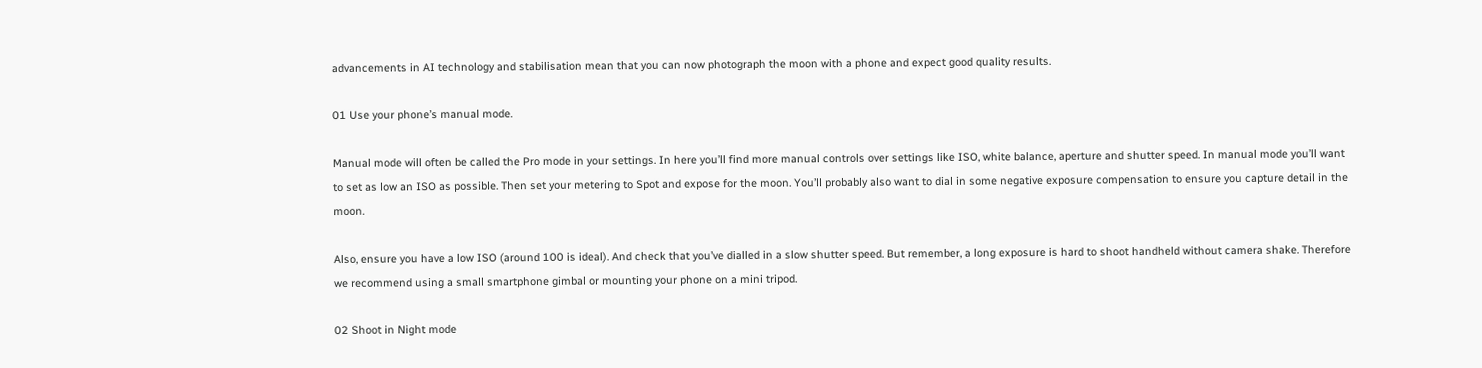advancements in AI technology and stabilisation mean that you can now photograph the moon with a phone and expect good quality results.

01 Use your phone’s manual mode.

Manual mode will often be called the Pro mode in your settings. In here you’ll find more manual controls over settings like ISO, white balance, aperture and shutter speed. In manual mode you’ll want to set as low an ISO as possible. Then set your metering to Spot and expose for the moon. You’ll probably also want to dial in some negative exposure compensation to ensure you capture detail in the moon.

Also, ensure you have a low ISO (around 100 is ideal). And check that you’ve dialled in a slow shutter speed. But remember, a long exposure is hard to shoot handheld without camera shake. Therefore we recommend using a small smartphone gimbal or mounting your phone on a mini tripod.

02 Shoot in Night mode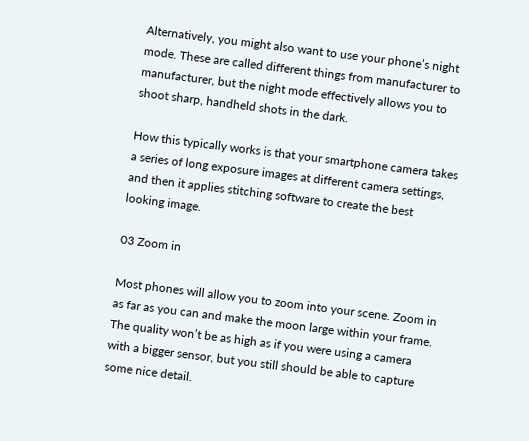Alternatively, you might also want to use your phone’s night mode. These are called different things from manufacturer to manufacturer, but the night mode effectively allows you to shoot sharp, handheld shots in the dark.

How this typically works is that your smartphone camera takes a series of long exposure images at different camera settings, and then it applies stitching software to create the best looking image.

03 Zoom in

Most phones will allow you to zoom into your scene. Zoom in as far as you can and make the moon large within your frame. The quality won’t be as high as if you were using a camera with a bigger sensor, but you still should be able to capture some nice detail.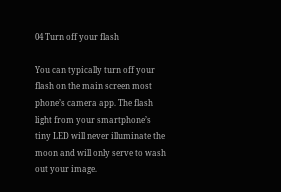04 Turn off your flash

You can typically turn off your flash on the main screen most phone’s camera app. The flash light from your smartphone’s tiny LED will never illuminate the moon and will only serve to wash out your image.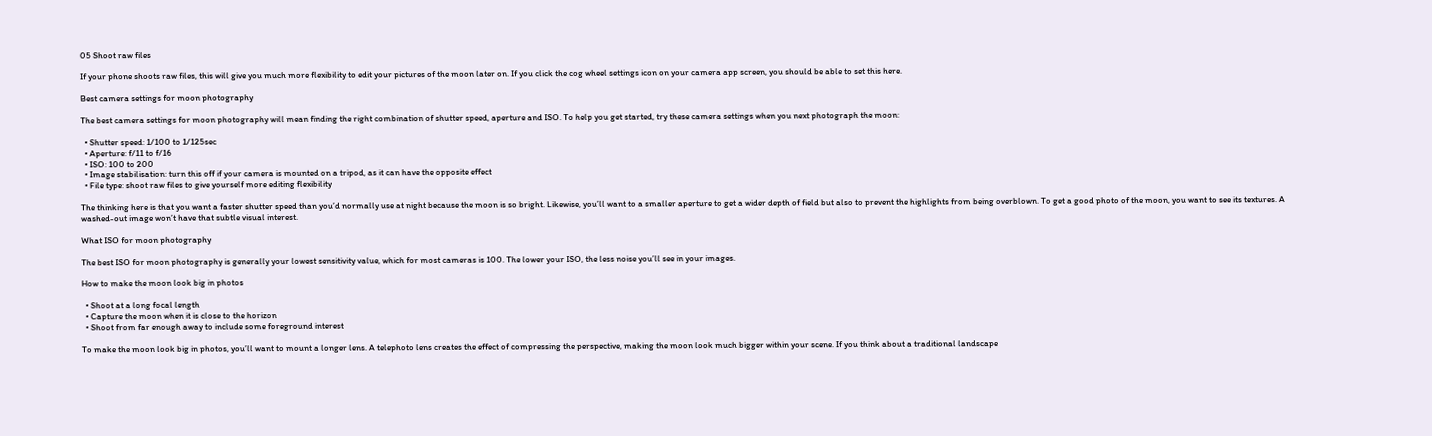05 Shoot raw files

If your phone shoots raw files, this will give you much more flexibility to edit your pictures of the moon later on. If you click the cog wheel settings icon on your camera app screen, you should be able to set this here.

Best camera settings for moon photography

The best camera settings for moon photography will mean finding the right combination of shutter speed, aperture and ISO. To help you get started, try these camera settings when you next photograph the moon:

  • Shutter speed: 1/100 to 1/125sec
  • Aperture: f/11 to f/16
  • ISO: 100 to 200
  • Image stabilisation: turn this off if your camera is mounted on a tripod, as it can have the opposite effect
  • File type: shoot raw files to give yourself more editing flexibility

The thinking here is that you want a faster shutter speed than you’d normally use at night because the moon is so bright. Likewise, you’ll want to a smaller aperture to get a wider depth of field but also to prevent the highlights from being overblown. To get a good photo of the moon, you want to see its textures. A washed-out image won’t have that subtle visual interest.

What ISO for moon photography

The best ISO for moon photography is generally your lowest sensitivity value, which for most cameras is 100. The lower your ISO, the less noise you’ll see in your images.

How to make the moon look big in photos

  • Shoot at a long focal length
  • Capture the moon when it is close to the horizon
  • Shoot from far enough away to include some foreground interest

To make the moon look big in photos, you’ll want to mount a longer lens. A telephoto lens creates the effect of compressing the perspective, making the moon look much bigger within your scene. If you think about a traditional landscape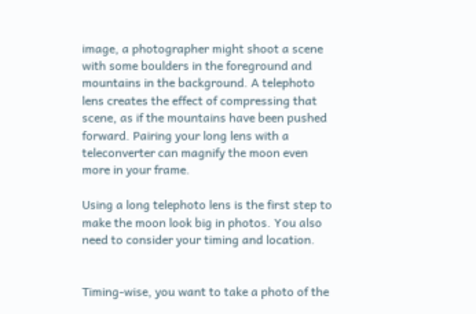image, a photographer might shoot a scene with some boulders in the foreground and mountains in the background. A telephoto lens creates the effect of compressing that scene, as if the mountains have been pushed forward. Pairing your long lens with a teleconverter can magnify the moon even more in your frame.

Using a long telephoto lens is the first step to make the moon look big in photos. You also need to consider your timing and location.


Timing-wise, you want to take a photo of the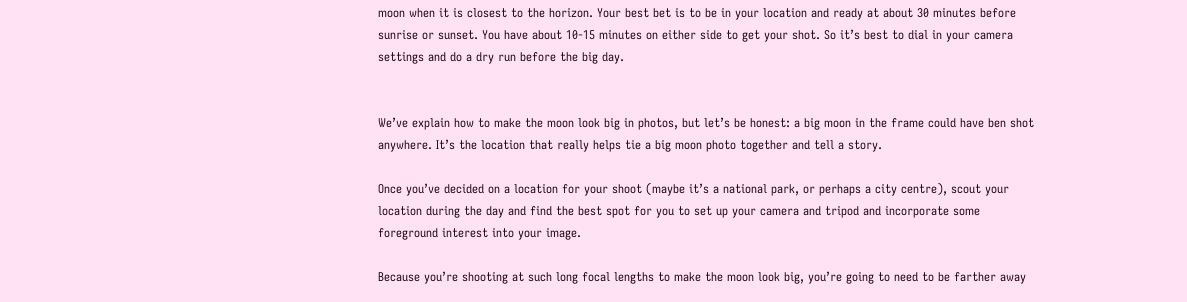moon when it is closest to the horizon. Your best bet is to be in your location and ready at about 30 minutes before sunrise or sunset. You have about 10-15 minutes on either side to get your shot. So it’s best to dial in your camera settings and do a dry run before the big day.


We’ve explain how to make the moon look big in photos, but let’s be honest: a big moon in the frame could have ben shot anywhere. It’s the location that really helps tie a big moon photo together and tell a story.

Once you’ve decided on a location for your shoot (maybe it’s a national park, or perhaps a city centre), scout your location during the day and find the best spot for you to set up your camera and tripod and incorporate some foreground interest into your image.

Because you’re shooting at such long focal lengths to make the moon look big, you’re going to need to be farther away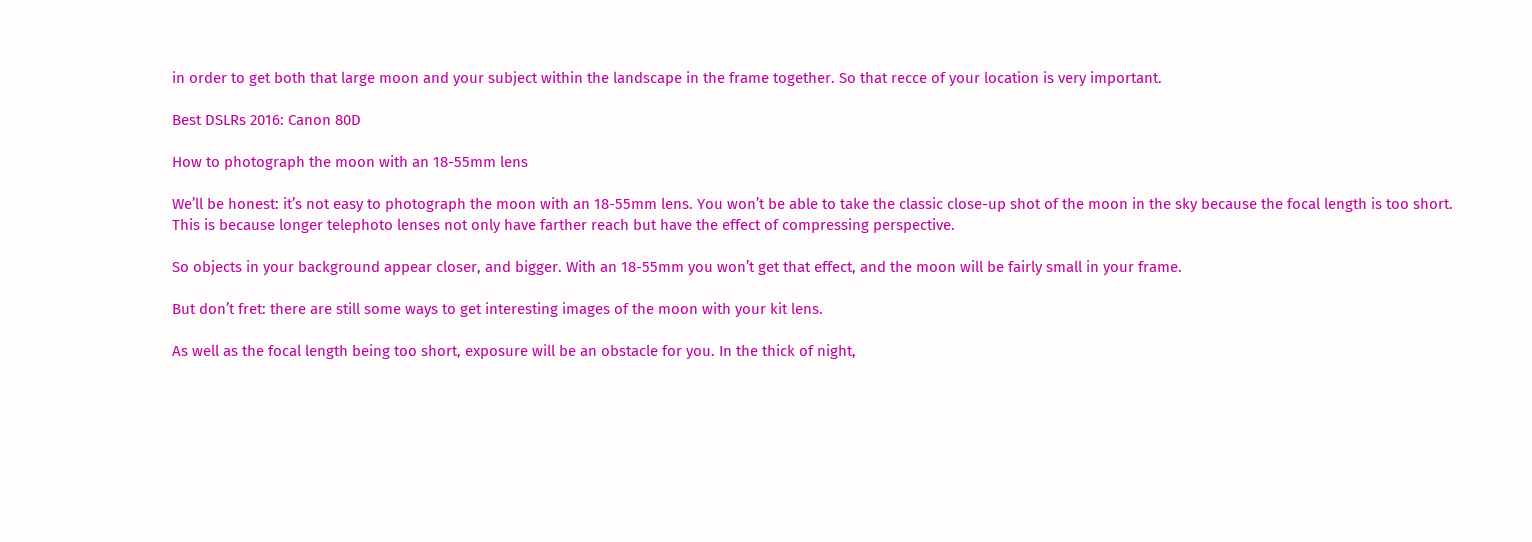in order to get both that large moon and your subject within the landscape in the frame together. So that recce of your location is very important.

Best DSLRs 2016: Canon 80D

How to photograph the moon with an 18-55mm lens

We’ll be honest: it’s not easy to photograph the moon with an 18-55mm lens. You won’t be able to take the classic close-up shot of the moon in the sky because the focal length is too short. This is because longer telephoto lenses not only have farther reach but have the effect of compressing perspective.

So objects in your background appear closer, and bigger. With an 18-55mm you won’t get that effect, and the moon will be fairly small in your frame.

But don’t fret: there are still some ways to get interesting images of the moon with your kit lens.

As well as the focal length being too short, exposure will be an obstacle for you. In the thick of night,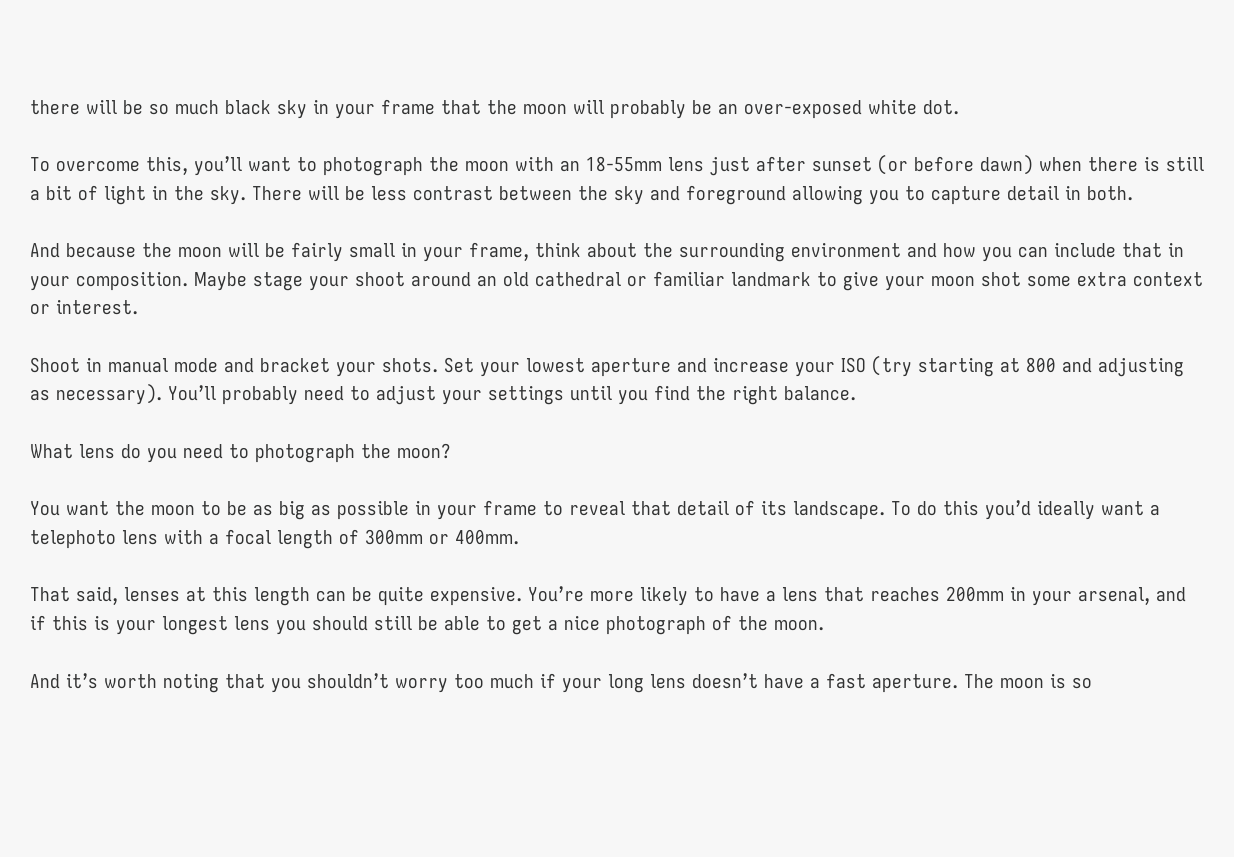there will be so much black sky in your frame that the moon will probably be an over-exposed white dot.

To overcome this, you’ll want to photograph the moon with an 18-55mm lens just after sunset (or before dawn) when there is still a bit of light in the sky. There will be less contrast between the sky and foreground allowing you to capture detail in both.

And because the moon will be fairly small in your frame, think about the surrounding environment and how you can include that in your composition. Maybe stage your shoot around an old cathedral or familiar landmark to give your moon shot some extra context or interest.

Shoot in manual mode and bracket your shots. Set your lowest aperture and increase your ISO (try starting at 800 and adjusting as necessary). You’ll probably need to adjust your settings until you find the right balance.

What lens do you need to photograph the moon?

You want the moon to be as big as possible in your frame to reveal that detail of its landscape. To do this you’d ideally want a telephoto lens with a focal length of 300mm or 400mm.

That said, lenses at this length can be quite expensive. You’re more likely to have a lens that reaches 200mm in your arsenal, and if this is your longest lens you should still be able to get a nice photograph of the moon.

And it’s worth noting that you shouldn’t worry too much if your long lens doesn’t have a fast aperture. The moon is so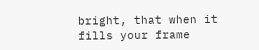bright, that when it fills your frame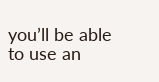you’ll be able to use an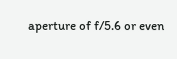aperture of f/5.6 or even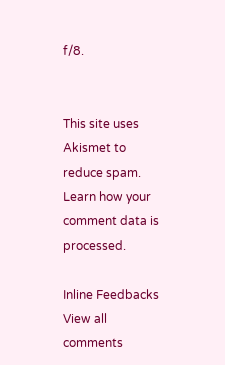f/8.


This site uses Akismet to reduce spam. Learn how your comment data is processed.

Inline Feedbacks
View all comments